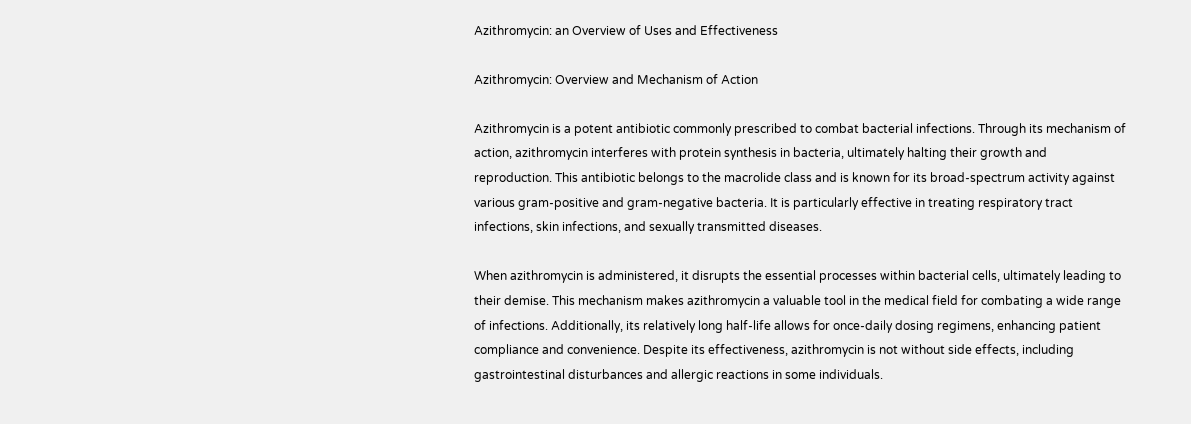Azithromycin: an Overview of Uses and Effectiveness

Azithromycin: Overview and Mechanism of Action

Azithromycin is a potent antibiotic commonly prescribed to combat bacterial infections. Through its mechanism of action, azithromycin interferes with protein synthesis in bacteria, ultimately halting their growth and reproduction. This antibiotic belongs to the macrolide class and is known for its broad-spectrum activity against various gram-positive and gram-negative bacteria. It is particularly effective in treating respiratory tract infections, skin infections, and sexually transmitted diseases.

When azithromycin is administered, it disrupts the essential processes within bacterial cells, ultimately leading to their demise. This mechanism makes azithromycin a valuable tool in the medical field for combating a wide range of infections. Additionally, its relatively long half-life allows for once-daily dosing regimens, enhancing patient compliance and convenience. Despite its effectiveness, azithromycin is not without side effects, including gastrointestinal disturbances and allergic reactions in some individuals.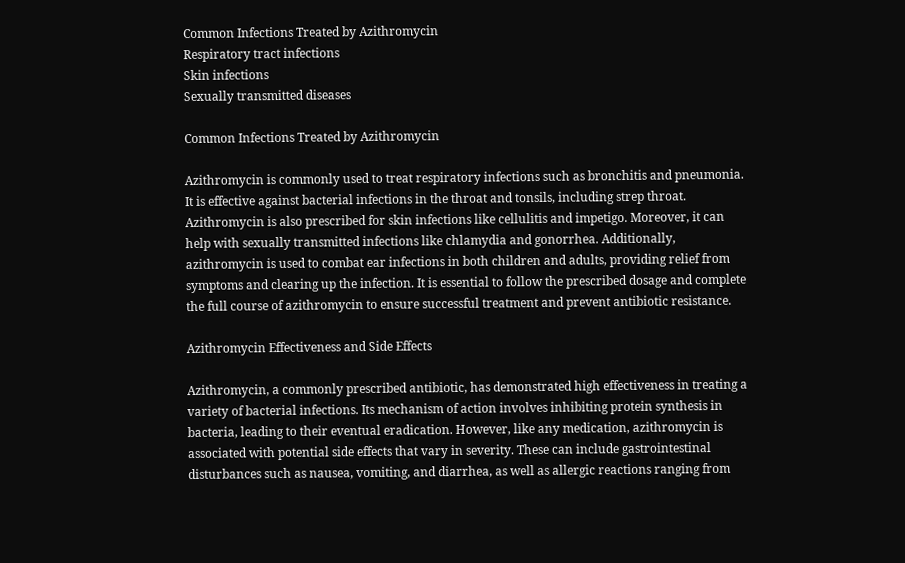Common Infections Treated by Azithromycin
Respiratory tract infections
Skin infections
Sexually transmitted diseases

Common Infections Treated by Azithromycin

Azithromycin is commonly used to treat respiratory infections such as bronchitis and pneumonia. It is effective against bacterial infections in the throat and tonsils, including strep throat. Azithromycin is also prescribed for skin infections like cellulitis and impetigo. Moreover, it can help with sexually transmitted infections like chlamydia and gonorrhea. Additionally, azithromycin is used to combat ear infections in both children and adults, providing relief from symptoms and clearing up the infection. It is essential to follow the prescribed dosage and complete the full course of azithromycin to ensure successful treatment and prevent antibiotic resistance.

Azithromycin Effectiveness and Side Effects

Azithromycin, a commonly prescribed antibiotic, has demonstrated high effectiveness in treating a variety of bacterial infections. Its mechanism of action involves inhibiting protein synthesis in bacteria, leading to their eventual eradication. However, like any medication, azithromycin is associated with potential side effects that vary in severity. These can include gastrointestinal disturbances such as nausea, vomiting, and diarrhea, as well as allergic reactions ranging from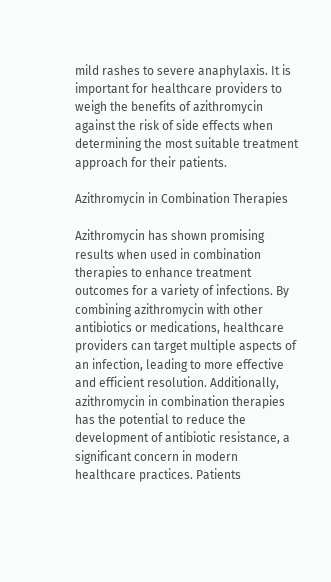mild rashes to severe anaphylaxis. It is important for healthcare providers to weigh the benefits of azithromycin against the risk of side effects when determining the most suitable treatment approach for their patients.

Azithromycin in Combination Therapies

Azithromycin has shown promising results when used in combination therapies to enhance treatment outcomes for a variety of infections. By combining azithromycin with other antibiotics or medications, healthcare providers can target multiple aspects of an infection, leading to more effective and efficient resolution. Additionally, azithromycin in combination therapies has the potential to reduce the development of antibiotic resistance, a significant concern in modern healthcare practices. Patients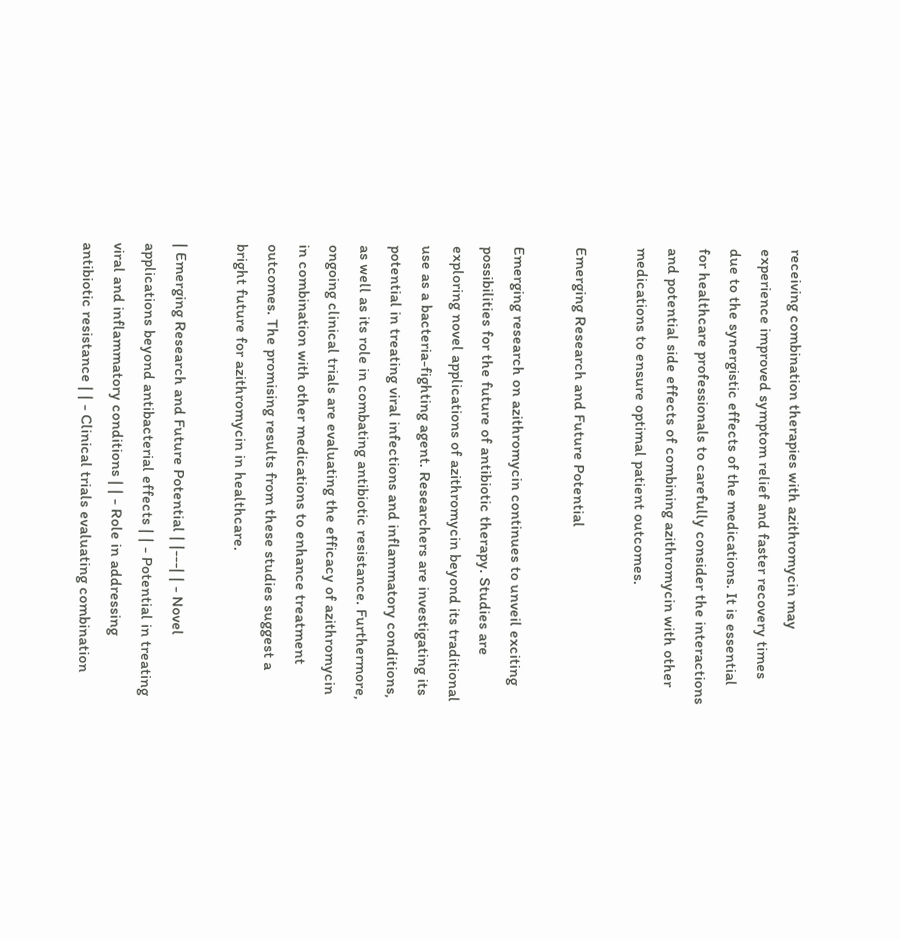receiving combination therapies with azithromycin may experience improved symptom relief and faster recovery times due to the synergistic effects of the medications. It is essential for healthcare professionals to carefully consider the interactions and potential side effects of combining azithromycin with other medications to ensure optimal patient outcomes.

Emerging Research and Future Potential

Emerging research on azithromycin continues to unveil exciting possibilities for the future of antibiotic therapy. Studies are exploring novel applications of azithromycin beyond its traditional use as a bacteria-fighting agent. Researchers are investigating its potential in treating viral infections and inflammatory conditions, as well as its role in combating antibiotic resistance. Furthermore, ongoing clinical trials are evaluating the efficacy of azithromycin in combination with other medications to enhance treatment outcomes. The promising results from these studies suggest a bright future for azithromycin in healthcare.

| Emerging Research and Future Potential | |---| | - Novel applications beyond antibacterial effects | | - Potential in treating viral and inflammatory conditions | | - Role in addressing antibiotic resistance | | - Clinical trials evaluating combination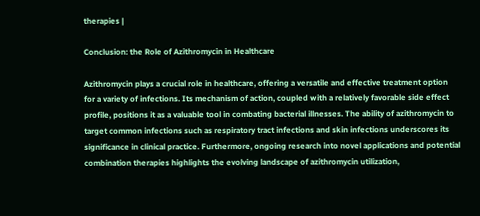therapies |

Conclusion: the Role of Azithromycin in Healthcare

Azithromycin plays a crucial role in healthcare, offering a versatile and effective treatment option for a variety of infections. Its mechanism of action, coupled with a relatively favorable side effect profile, positions it as a valuable tool in combating bacterial illnesses. The ability of azithromycin to target common infections such as respiratory tract infections and skin infections underscores its significance in clinical practice. Furthermore, ongoing research into novel applications and potential combination therapies highlights the evolving landscape of azithromycin utilization,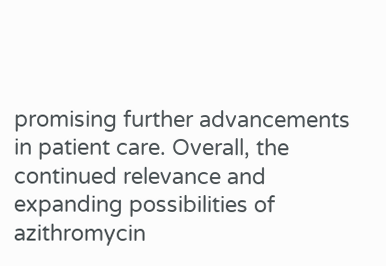promising further advancements in patient care. Overall, the continued relevance and expanding possibilities of azithromycin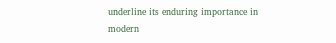underline its enduring importance in modern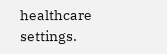healthcare settings.